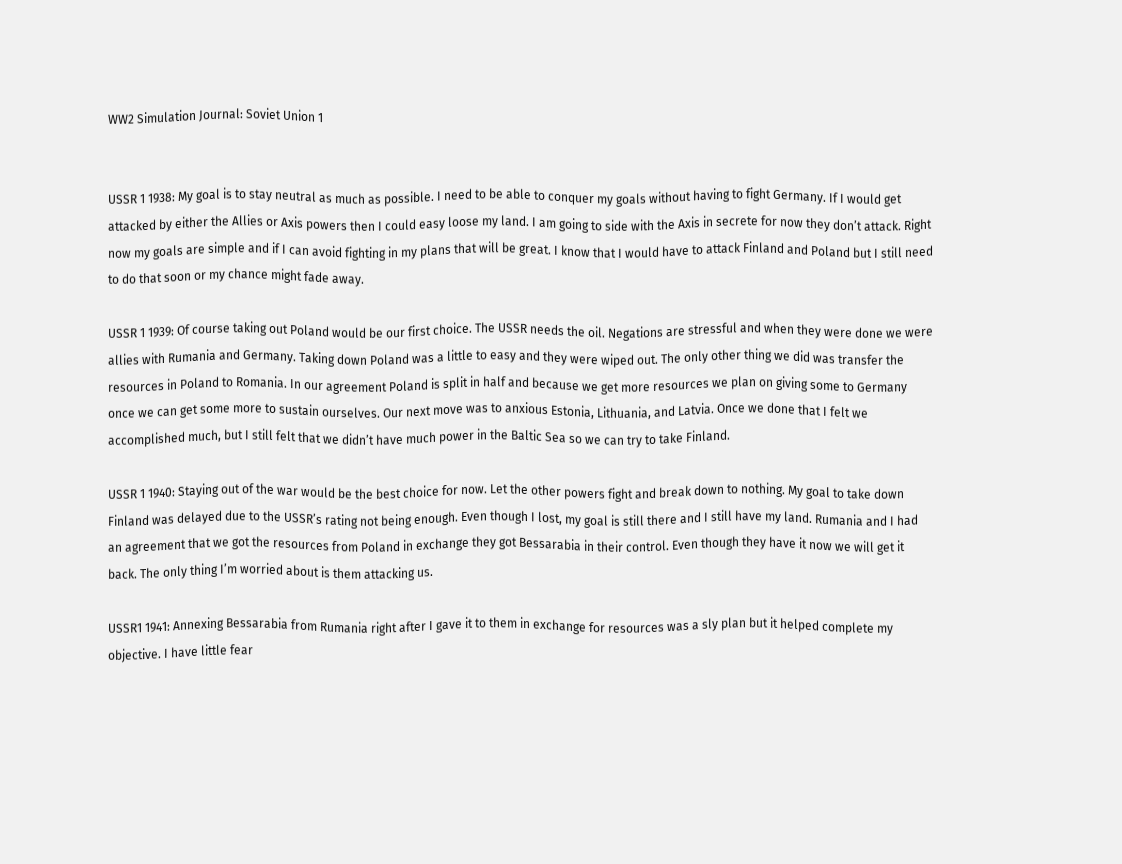WW2 Simulation Journal: Soviet Union 1


USSR 1 1938: My goal is to stay neutral as much as possible. I need to be able to conquer my goals without having to fight Germany. If I would get attacked by either the Allies or Axis powers then I could easy loose my land. I am going to side with the Axis in secrete for now they don’t attack. Right now my goals are simple and if I can avoid fighting in my plans that will be great. I know that I would have to attack Finland and Poland but I still need to do that soon or my chance might fade away.

USSR 1 1939: Of course taking out Poland would be our first choice. The USSR needs the oil. Negations are stressful and when they were done we were allies with Rumania and Germany. Taking down Poland was a little to easy and they were wiped out. The only other thing we did was transfer the resources in Poland to Romania. In our agreement Poland is split in half and because we get more resources we plan on giving some to Germany once we can get some more to sustain ourselves. Our next move was to anxious Estonia, Lithuania, and Latvia. Once we done that I felt we accomplished much, but I still felt that we didn’t have much power in the Baltic Sea so we can try to take Finland.

USSR 1 1940: Staying out of the war would be the best choice for now. Let the other powers fight and break down to nothing. My goal to take down Finland was delayed due to the USSR’s rating not being enough. Even though I lost, my goal is still there and I still have my land. Rumania and I had an agreement that we got the resources from Poland in exchange they got Bessarabia in their control. Even though they have it now we will get it back. The only thing I’m worried about is them attacking us.

USSR1 1941: Annexing Bessarabia from Rumania right after I gave it to them in exchange for resources was a sly plan but it helped complete my objective. I have little fear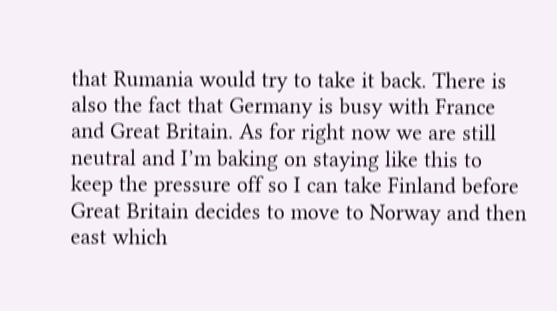that Rumania would try to take it back. There is also the fact that Germany is busy with France and Great Britain. As for right now we are still neutral and I’m baking on staying like this to keep the pressure off so I can take Finland before Great Britain decides to move to Norway and then east which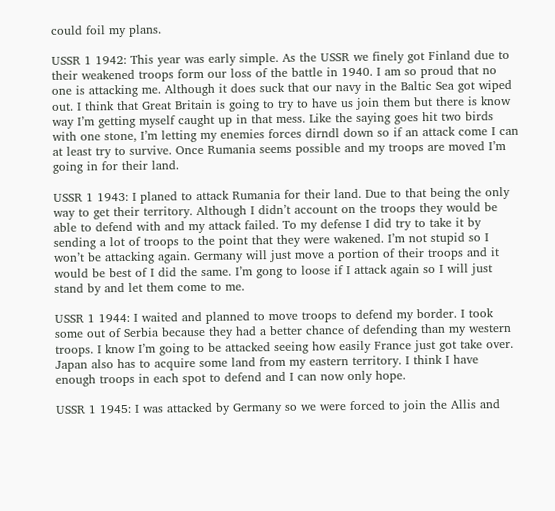could foil my plans.

USSR 1 1942: This year was early simple. As the USSR we finely got Finland due to their weakened troops form our loss of the battle in 1940. I am so proud that no one is attacking me. Although it does suck that our navy in the Baltic Sea got wiped out. I think that Great Britain is going to try to have us join them but there is know way I’m getting myself caught up in that mess. Like the saying goes hit two birds with one stone, I’m letting my enemies forces dirndl down so if an attack come I can at least try to survive. Once Rumania seems possible and my troops are moved I’m going in for their land.

USSR 1 1943: I planed to attack Rumania for their land. Due to that being the only way to get their territory. Although I didn’t account on the troops they would be able to defend with and my attack failed. To my defense I did try to take it by sending a lot of troops to the point that they were wakened. I’m not stupid so I won’t be attacking again. Germany will just move a portion of their troops and it would be best of I did the same. I’m gong to loose if I attack again so I will just stand by and let them come to me.

USSR 1 1944: I waited and planned to move troops to defend my border. I took some out of Serbia because they had a better chance of defending than my western troops. I know I’m going to be attacked seeing how easily France just got take over. Japan also has to acquire some land from my eastern territory. I think I have enough troops in each spot to defend and I can now only hope.

USSR 1 1945: I was attacked by Germany so we were forced to join the Allis and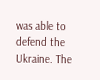was able to defend the Ukraine. The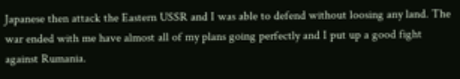Japanese then attack the Eastern USSR and I was able to defend without loosing any land. The war ended with me have almost all of my plans going perfectly and I put up a good fight against Rumania.